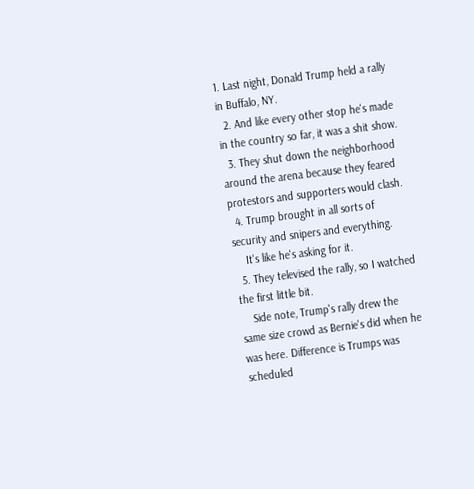1. Last night, Donald Trump held a rally in Buffalo, NY.
  2. And like every other stop he's made in the country so far, it was a shit show.
  3. They shut down the neighborhood around the arena because they feared protestors and supporters would clash.
  4. Trump brought in all sorts of security and snipers and everything.
    It's like he's asking for it.
  5. They televised the rally, so I watched the first little bit.
    Side note, Trump's rally drew the same size crowd as Bernie's did when he was here. Difference is Trumps was scheduled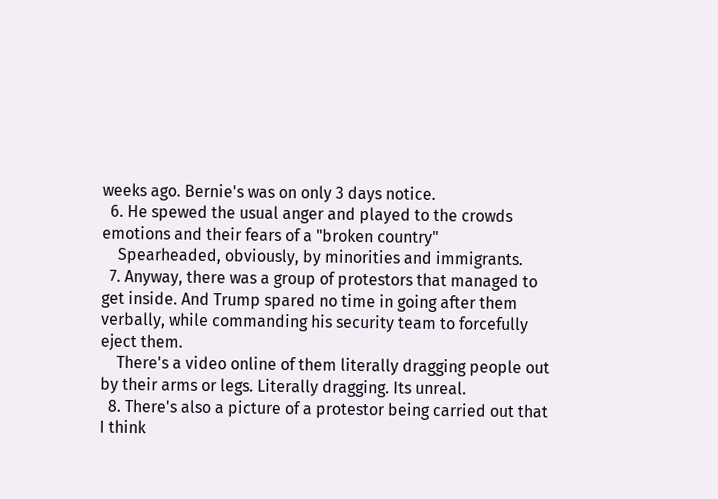weeks ago. Bernie's was on only 3 days notice.
  6. He spewed the usual anger and played to the crowds emotions and their fears of a "broken country"
    Spearheaded, obviously, by minorities and immigrants.
  7. Anyway, there was a group of protestors that managed to get inside. And Trump spared no time in going after them verbally, while commanding his security team to forcefully eject them.
    There's a video online of them literally dragging people out by their arms or legs. Literally dragging. Its unreal.
  8. There's also a picture of a protestor being carried out that I think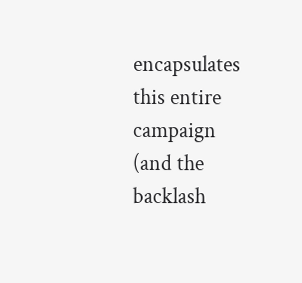encapsulates this entire campaign (and the backlash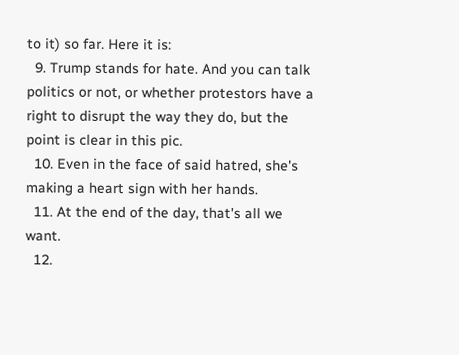to it) so far. Here it is:
  9. Trump stands for hate. And you can talk politics or not, or whether protestors have a right to disrupt the way they do, but the point is clear in this pic.
  10. Even in the face of said hatred, she's making a heart sign with her hands.
  11. At the end of the day, that's all we want.
  12.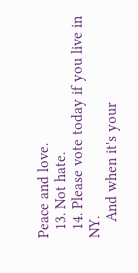Peace and love.
  13. Not hate.
  14. Please vote today if you live in NY.
    And when it's your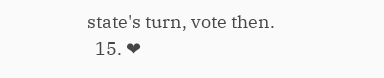state's turn, vote then.
  15. ❤